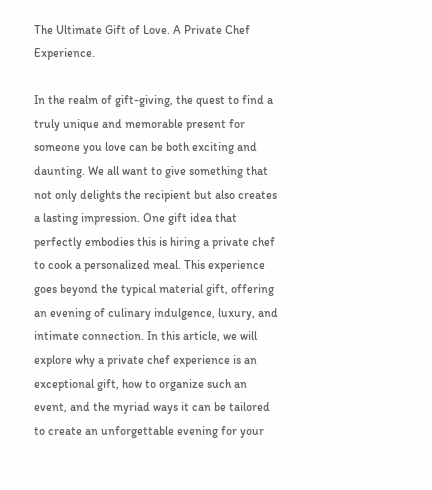The Ultimate Gift of Love. A Private Chef Experience.

In the realm of gift-giving, the quest to find a truly unique and memorable present for someone you love can be both exciting and daunting. We all want to give something that not only delights the recipient but also creates a lasting impression. One gift idea that perfectly embodies this is hiring a private chef to cook a personalized meal. This experience goes beyond the typical material gift, offering an evening of culinary indulgence, luxury, and intimate connection. In this article, we will explore why a private chef experience is an exceptional gift, how to organize such an event, and the myriad ways it can be tailored to create an unforgettable evening for your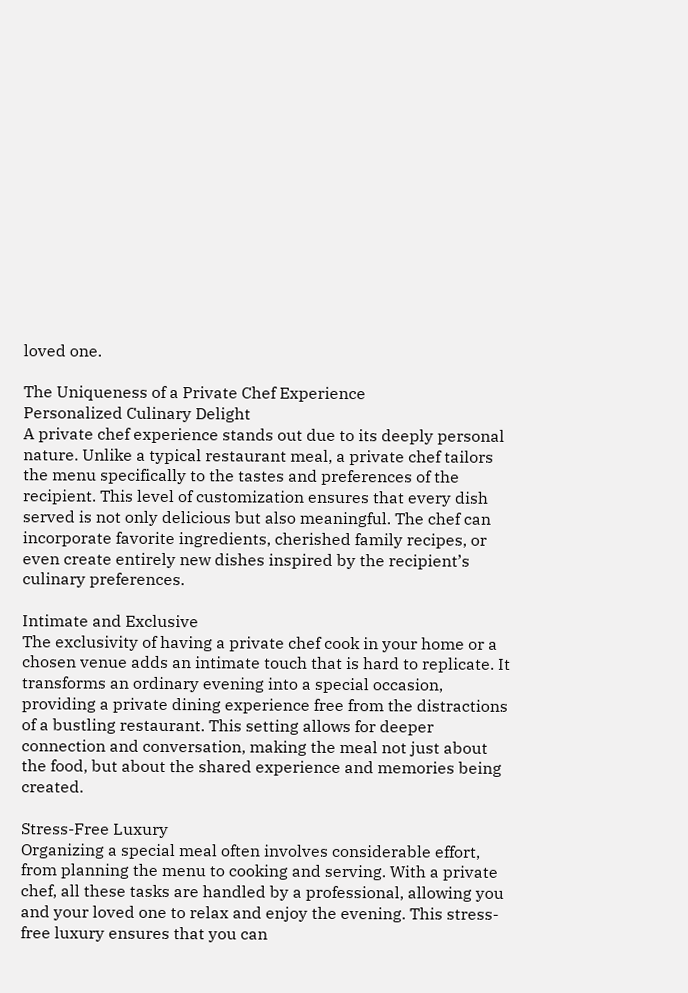loved one.

The Uniqueness of a Private Chef Experience
Personalized Culinary Delight
A private chef experience stands out due to its deeply personal nature. Unlike a typical restaurant meal, a private chef tailors the menu specifically to the tastes and preferences of the recipient. This level of customization ensures that every dish served is not only delicious but also meaningful. The chef can incorporate favorite ingredients, cherished family recipes, or even create entirely new dishes inspired by the recipient’s culinary preferences.

Intimate and Exclusive
The exclusivity of having a private chef cook in your home or a chosen venue adds an intimate touch that is hard to replicate. It transforms an ordinary evening into a special occasion, providing a private dining experience free from the distractions of a bustling restaurant. This setting allows for deeper connection and conversation, making the meal not just about the food, but about the shared experience and memories being created.

Stress-Free Luxury
Organizing a special meal often involves considerable effort, from planning the menu to cooking and serving. With a private chef, all these tasks are handled by a professional, allowing you and your loved one to relax and enjoy the evening. This stress-free luxury ensures that you can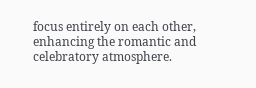focus entirely on each other, enhancing the romantic and celebratory atmosphere.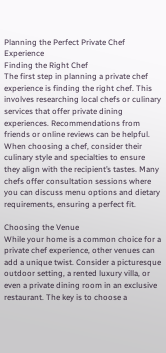Planning the Perfect Private Chef Experience
Finding the Right Chef
The first step in planning a private chef experience is finding the right chef. This involves researching local chefs or culinary services that offer private dining experiences. Recommendations from friends or online reviews can be helpful. When choosing a chef, consider their culinary style and specialties to ensure they align with the recipient’s tastes. Many chefs offer consultation sessions where you can discuss menu options and dietary requirements, ensuring a perfect fit.

Choosing the Venue
While your home is a common choice for a private chef experience, other venues can add a unique twist. Consider a picturesque outdoor setting, a rented luxury villa, or even a private dining room in an exclusive restaurant. The key is to choose a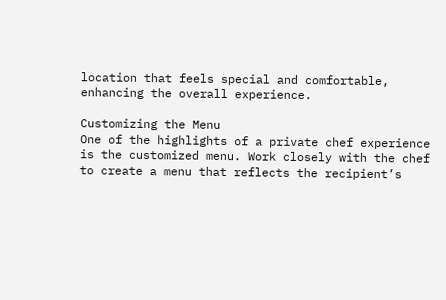location that feels special and comfortable, enhancing the overall experience.

Customizing the Menu
One of the highlights of a private chef experience is the customized menu. Work closely with the chef to create a menu that reflects the recipient’s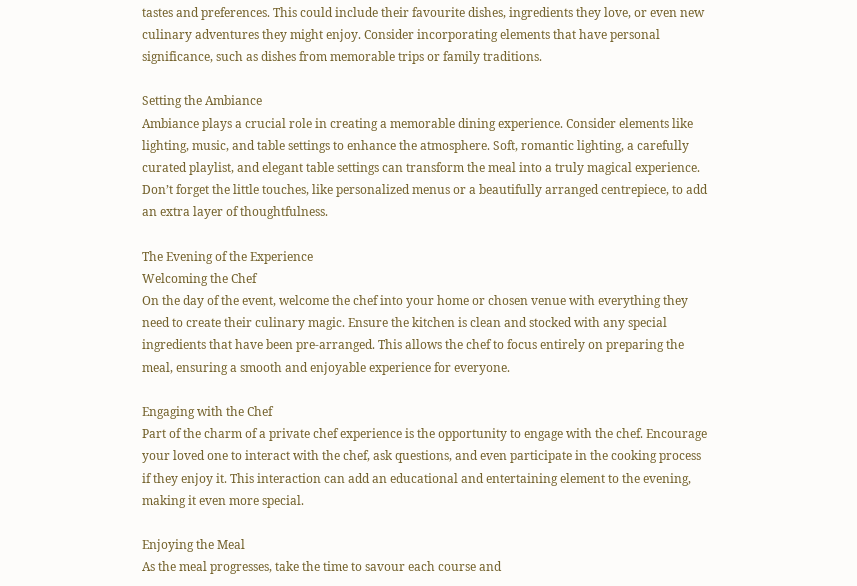tastes and preferences. This could include their favourite dishes, ingredients they love, or even new culinary adventures they might enjoy. Consider incorporating elements that have personal significance, such as dishes from memorable trips or family traditions.

Setting the Ambiance
Ambiance plays a crucial role in creating a memorable dining experience. Consider elements like lighting, music, and table settings to enhance the atmosphere. Soft, romantic lighting, a carefully curated playlist, and elegant table settings can transform the meal into a truly magical experience. Don’t forget the little touches, like personalized menus or a beautifully arranged centrepiece, to add an extra layer of thoughtfulness.

The Evening of the Experience
Welcoming the Chef
On the day of the event, welcome the chef into your home or chosen venue with everything they need to create their culinary magic. Ensure the kitchen is clean and stocked with any special ingredients that have been pre-arranged. This allows the chef to focus entirely on preparing the meal, ensuring a smooth and enjoyable experience for everyone.

Engaging with the Chef
Part of the charm of a private chef experience is the opportunity to engage with the chef. Encourage your loved one to interact with the chef, ask questions, and even participate in the cooking process if they enjoy it. This interaction can add an educational and entertaining element to the evening, making it even more special.

Enjoying the Meal
As the meal progresses, take the time to savour each course and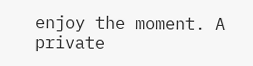enjoy the moment. A private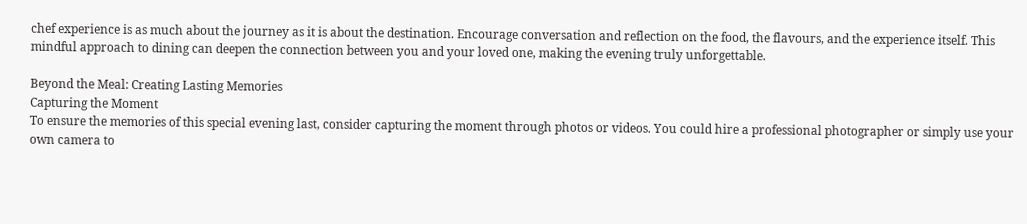chef experience is as much about the journey as it is about the destination. Encourage conversation and reflection on the food, the flavours, and the experience itself. This mindful approach to dining can deepen the connection between you and your loved one, making the evening truly unforgettable.

Beyond the Meal: Creating Lasting Memories
Capturing the Moment
To ensure the memories of this special evening last, consider capturing the moment through photos or videos. You could hire a professional photographer or simply use your own camera to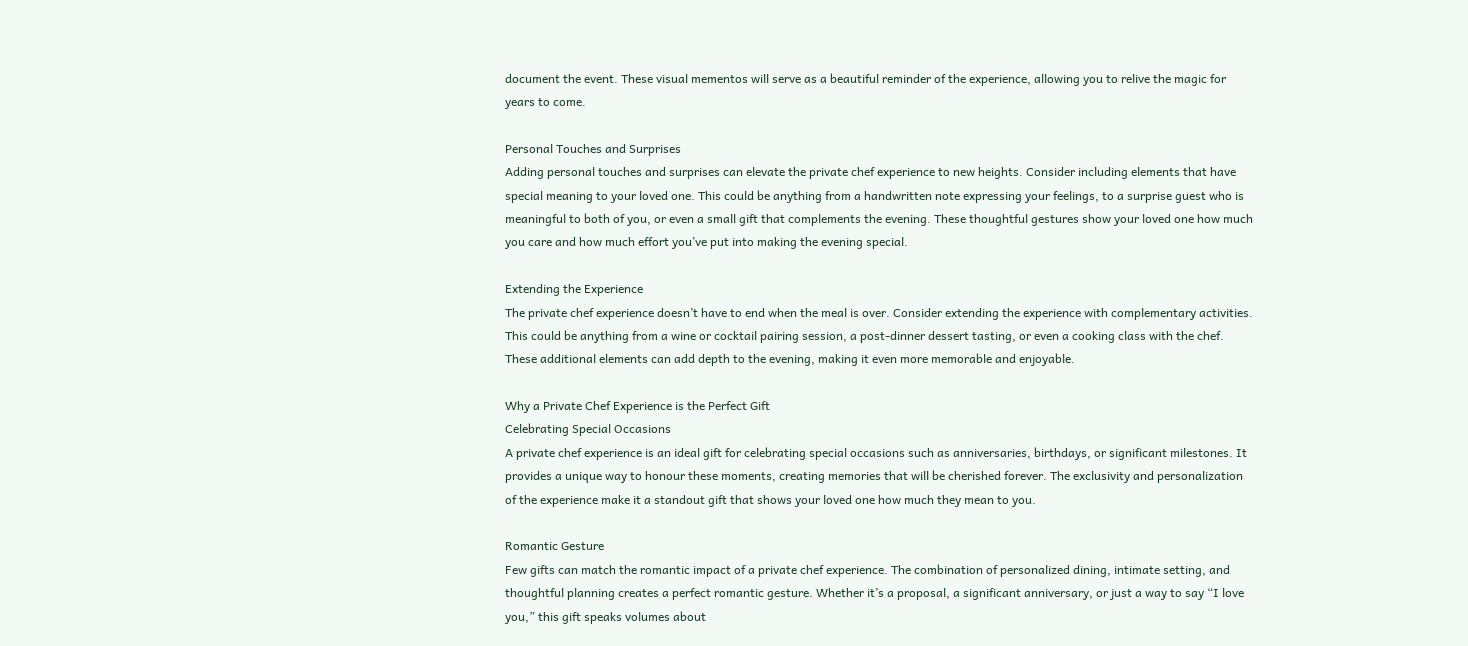document the event. These visual mementos will serve as a beautiful reminder of the experience, allowing you to relive the magic for years to come.

Personal Touches and Surprises
Adding personal touches and surprises can elevate the private chef experience to new heights. Consider including elements that have special meaning to your loved one. This could be anything from a handwritten note expressing your feelings, to a surprise guest who is meaningful to both of you, or even a small gift that complements the evening. These thoughtful gestures show your loved one how much you care and how much effort you’ve put into making the evening special.

Extending the Experience
The private chef experience doesn’t have to end when the meal is over. Consider extending the experience with complementary activities. This could be anything from a wine or cocktail pairing session, a post-dinner dessert tasting, or even a cooking class with the chef. These additional elements can add depth to the evening, making it even more memorable and enjoyable.

Why a Private Chef Experience is the Perfect Gift
Celebrating Special Occasions
A private chef experience is an ideal gift for celebrating special occasions such as anniversaries, birthdays, or significant milestones. It provides a unique way to honour these moments, creating memories that will be cherished forever. The exclusivity and personalization of the experience make it a standout gift that shows your loved one how much they mean to you.

Romantic Gesture
Few gifts can match the romantic impact of a private chef experience. The combination of personalized dining, intimate setting, and thoughtful planning creates a perfect romantic gesture. Whether it’s a proposal, a significant anniversary, or just a way to say “I love you,” this gift speaks volumes about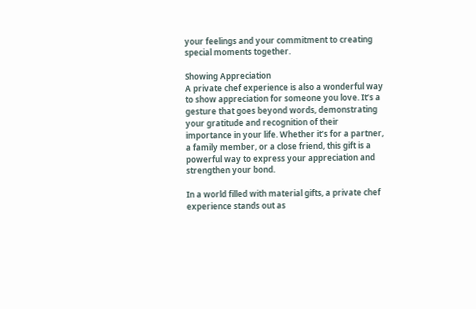your feelings and your commitment to creating special moments together.

Showing Appreciation
A private chef experience is also a wonderful way to show appreciation for someone you love. It’s a gesture that goes beyond words, demonstrating your gratitude and recognition of their importance in your life. Whether it’s for a partner, a family member, or a close friend, this gift is a powerful way to express your appreciation and strengthen your bond.

In a world filled with material gifts, a private chef experience stands out as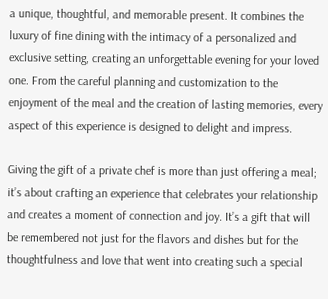a unique, thoughtful, and memorable present. It combines the luxury of fine dining with the intimacy of a personalized and exclusive setting, creating an unforgettable evening for your loved one. From the careful planning and customization to the enjoyment of the meal and the creation of lasting memories, every aspect of this experience is designed to delight and impress.

Giving the gift of a private chef is more than just offering a meal; it’s about crafting an experience that celebrates your relationship and creates a moment of connection and joy. It’s a gift that will be remembered not just for the flavors and dishes but for the thoughtfulness and love that went into creating such a special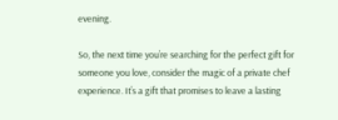evening.

So, the next time you’re searching for the perfect gift for someone you love, consider the magic of a private chef experience. It’s a gift that promises to leave a lasting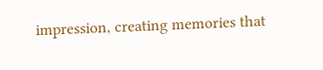impression, creating memories that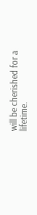will be cherished for a lifetime.